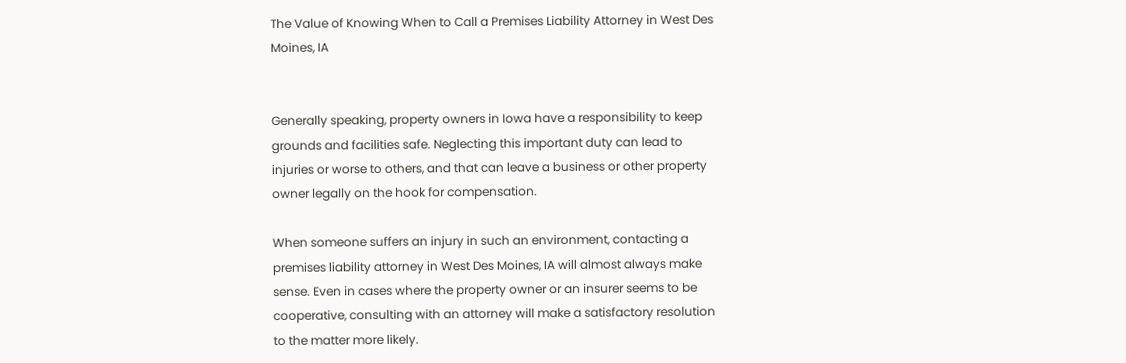The Value of Knowing When to Call a Premises Liability Attorney in West Des Moines, IA


Generally speaking, property owners in Iowa have a responsibility to keep grounds and facilities safe. Neglecting this important duty can lead to injuries or worse to others, and that can leave a business or other property owner legally on the hook for compensation.

When someone suffers an injury in such an environment, contacting a premises liability attorney in West Des Moines, IA will almost always make sense. Even in cases where the property owner or an insurer seems to be cooperative, consulting with an attorney will make a satisfactory resolution to the matter more likely.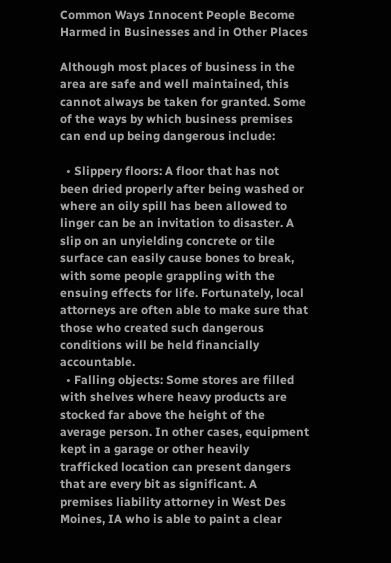Common Ways Innocent People Become Harmed in Businesses and in Other Places

Although most places of business in the area are safe and well maintained, this cannot always be taken for granted. Some of the ways by which business premises can end up being dangerous include:

  • Slippery floors: A floor that has not been dried properly after being washed or where an oily spill has been allowed to linger can be an invitation to disaster. A slip on an unyielding concrete or tile surface can easily cause bones to break, with some people grappling with the ensuing effects for life. Fortunately, local attorneys are often able to make sure that those who created such dangerous conditions will be held financially accountable.
  • Falling objects: Some stores are filled with shelves where heavy products are stocked far above the height of the average person. In other cases, equipment kept in a garage or other heavily trafficked location can present dangers that are every bit as significant. A premises liability attorney in West Des Moines, IA who is able to paint a clear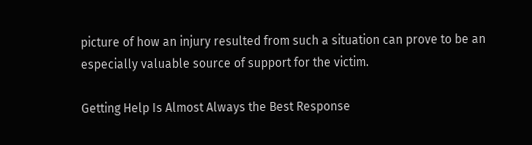picture of how an injury resulted from such a situation can prove to be an especially valuable source of support for the victim.

Getting Help Is Almost Always the Best Response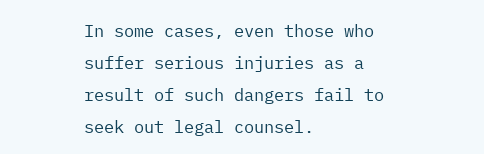In some cases, even those who suffer serious injuries as a result of such dangers fail to seek out legal counsel.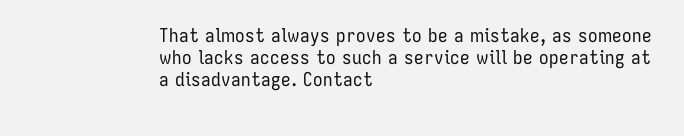That almost always proves to be a mistake, as someone who lacks access to such a service will be operating at a disadvantage. Contact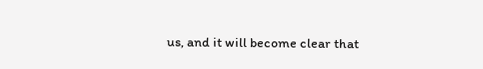us, and it will become clear that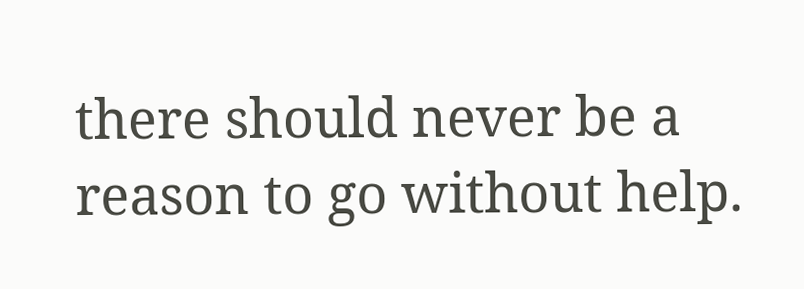there should never be a reason to go without help.